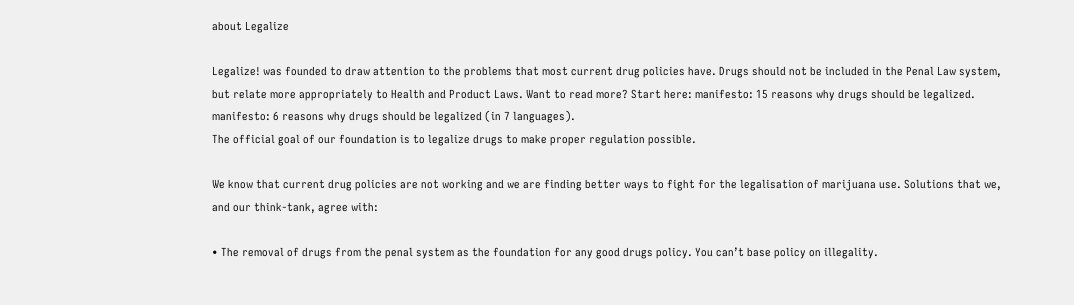about Legalize

Legalize! was founded to draw attention to the problems that most current drug policies have. Drugs should not be included in the Penal Law system, but relate more appropriately to Health and Product Laws. Want to read more? Start here: manifesto: 15 reasons why drugs should be legalized.
manifesto: 6 reasons why drugs should be legalized (in 7 languages).
The official goal of our foundation is to legalize drugs to make proper regulation possible.

We know that current drug policies are not working and we are finding better ways to fight for the legalisation of marijuana use. Solutions that we, and our think-tank, agree with:

• The removal of drugs from the penal system as the foundation for any good drugs policy. You can’t base policy on illegality.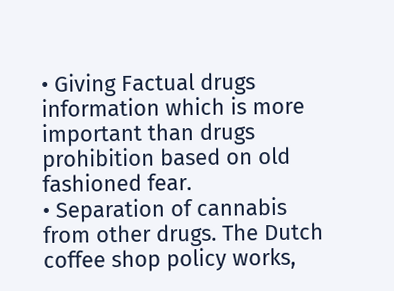• Giving Factual drugs information which is more important than drugs prohibition based on old fashioned fear.
• Separation of cannabis from other drugs. The Dutch coffee shop policy works,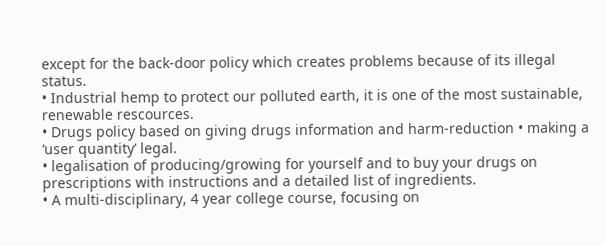except for the back-door policy which creates problems because of its illegal status.
• Industrial hemp to protect our polluted earth, it is one of the most sustainable, renewable rescources.
• Drugs policy based on giving drugs information and harm-reduction • making a ‘user quantity’ legal.
• legalisation of producing/growing for yourself and to buy your drugs on prescriptions with instructions and a detailed list of ingredients.
• A multi-disciplinary, 4 year college course, focusing on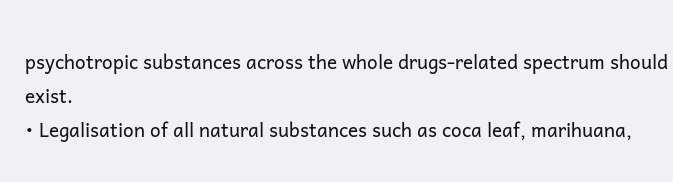psychotropic substances across the whole drugs-related spectrum should exist.
• Legalisation of all natural substances such as coca leaf, marihuana,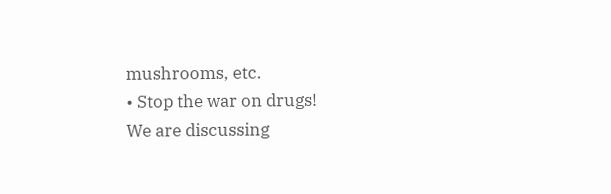mushrooms, etc.
• Stop the war on drugs!
We are discussing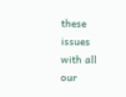these issues with all our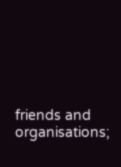friends and organisations;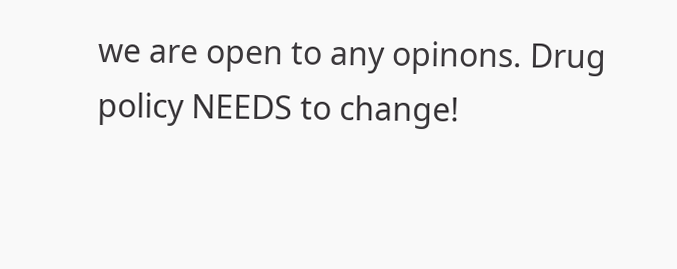we are open to any opinons. Drug policy NEEDS to change!